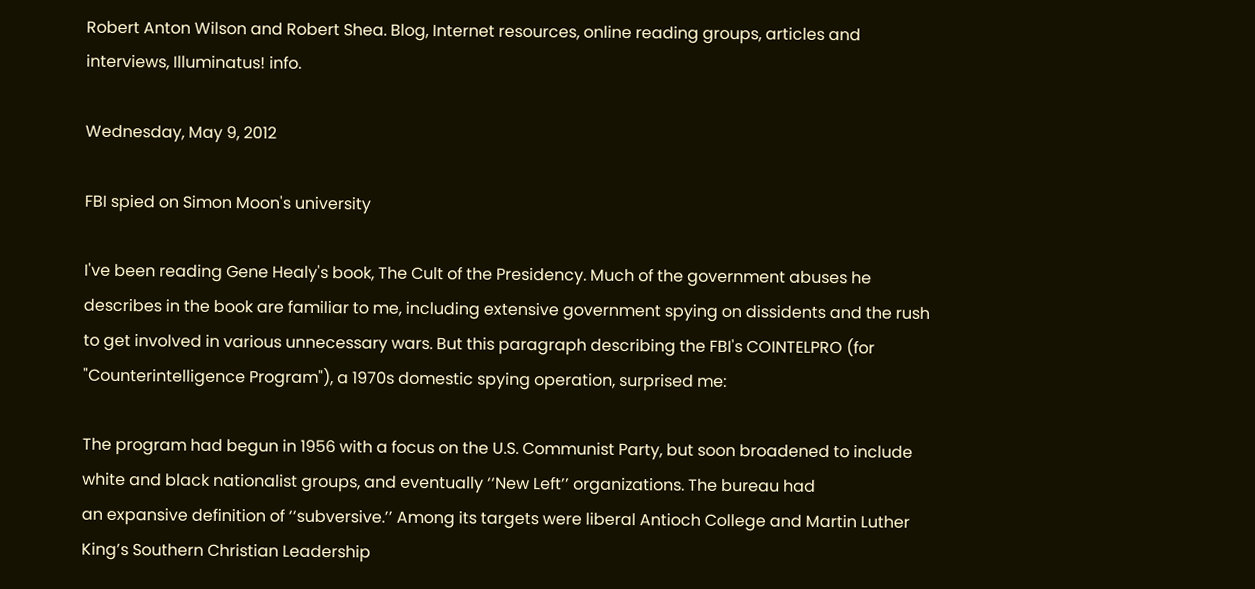Robert Anton Wilson and Robert Shea. Blog, Internet resources, online reading groups, articles and interviews, Illuminatus! info.

Wednesday, May 9, 2012

FBI spied on Simon Moon's university

I've been reading Gene Healy's book, The Cult of the Presidency. Much of the government abuses he describes in the book are familiar to me, including extensive government spying on dissidents and the rush to get involved in various unnecessary wars. But this paragraph describing the FBI's COINTELPRO (for "Counterintelligence Program"), a 1970s domestic spying operation, surprised me:

The program had begun in 1956 with a focus on the U.S. Communist Party, but soon broadened to include white and black nationalist groups, and eventually ‘‘New Left’’ organizations. The bureau had
an expansive definition of ‘‘subversive.’’ Among its targets were liberal Antioch College and Martin Luther King’s Southern Christian Leadership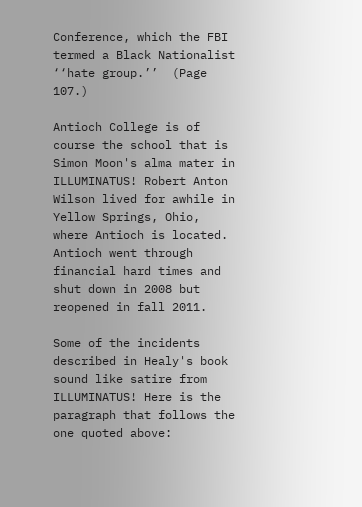Conference, which the FBI termed a Black Nationalist
‘‘hate group.’’  (Page 107.)

Antioch College is of course the school that is Simon Moon's alma mater in ILLUMINATUS! Robert Anton Wilson lived for awhile in Yellow Springs, Ohio, where Antioch is located. Antioch went through financial hard times and shut down in 2008 but reopened in fall 2011.

Some of the incidents described in Healy's book sound like satire from ILLUMINATUS! Here is the paragraph that follows the one quoted above: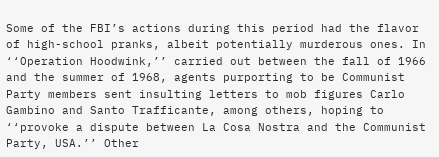Some of the FBI’s actions during this period had the flavor of high-school pranks, albeit potentially murderous ones. In ‘‘Operation Hoodwink,’’ carried out between the fall of 1966 and the summer of 1968, agents purporting to be Communist Party members sent insulting letters to mob figures Carlo Gambino and Santo Trafficante, among others, hoping to ‘‘provoke a dispute between La Cosa Nostra and the Communist Party, USA.’’ Other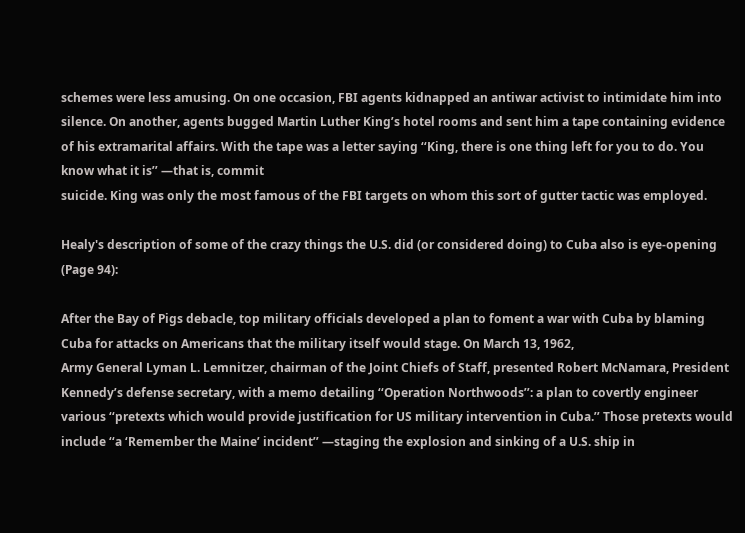schemes were less amusing. On one occasion, FBI agents kidnapped an antiwar activist to intimidate him into silence. On another, agents bugged Martin Luther King’s hotel rooms and sent him a tape containing evidence of his extramarital affairs. With the tape was a letter saying ‘‘King, there is one thing left for you to do. You know what it is’’ —that is, commit
suicide. King was only the most famous of the FBI targets on whom this sort of gutter tactic was employed.

Healy's description of some of the crazy things the U.S. did (or considered doing) to Cuba also is eye-opening (Page 94):

After the Bay of Pigs debacle, top military officials developed a plan to foment a war with Cuba by blaming Cuba for attacks on Americans that the military itself would stage. On March 13, 1962,
Army General Lyman L. Lemnitzer, chairman of the Joint Chiefs of Staff, presented Robert McNamara, President Kennedy’s defense secretary, with a memo detailing ‘‘Operation Northwoods’’: a plan to covertly engineer various ‘‘pretexts which would provide justification for US military intervention in Cuba.’’ Those pretexts would include ‘‘a ‘Remember the Maine’ incident’’ —staging the explosion and sinking of a U.S. ship in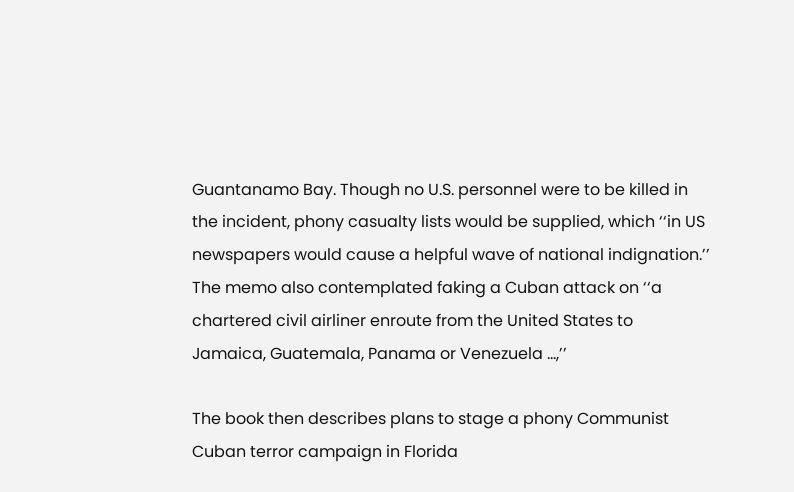Guantanamo Bay. Though no U.S. personnel were to be killed in the incident, phony casualty lists would be supplied, which ‘‘in US newspapers would cause a helpful wave of national indignation.’’ The memo also contemplated faking a Cuban attack on ‘‘a chartered civil airliner enroute from the United States to Jamaica, Guatemala, Panama or Venezuela ...,’’

The book then describes plans to stage a phony Communist Cuban terror campaign in Florida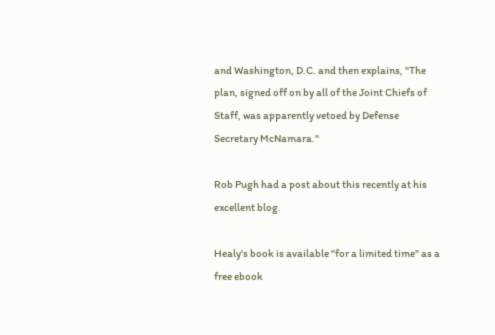and Washington, D.C. and then explains, "The plan, signed off on by all of the Joint Chiefs of Staff, was apparently vetoed by Defense Secretary McNamara."

Rob Pugh had a post about this recently at his excellent blog.

Healy's book is available "for a limited time" as a free ebook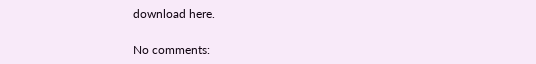download here.

No comments: